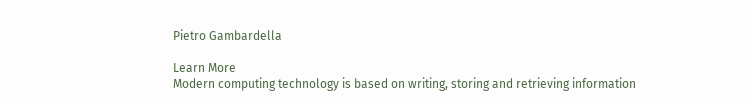Pietro Gambardella

Learn More
Modern computing technology is based on writing, storing and retrieving information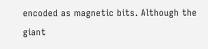encoded as magnetic bits. Although the giant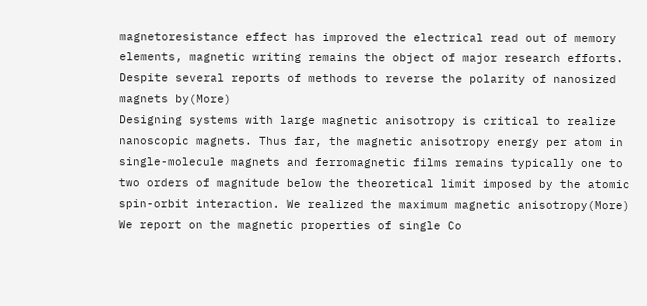magnetoresistance effect has improved the electrical read out of memory elements, magnetic writing remains the object of major research efforts. Despite several reports of methods to reverse the polarity of nanosized magnets by(More)
Designing systems with large magnetic anisotropy is critical to realize nanoscopic magnets. Thus far, the magnetic anisotropy energy per atom in single-molecule magnets and ferromagnetic films remains typically one to two orders of magnitude below the theoretical limit imposed by the atomic spin-orbit interaction. We realized the maximum magnetic anisotropy(More)
We report on the magnetic properties of single Co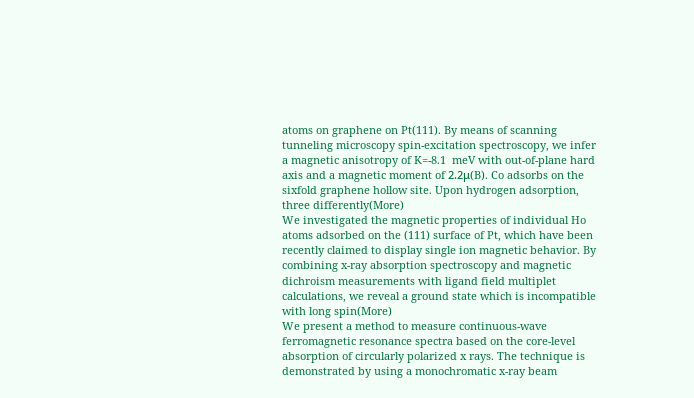atoms on graphene on Pt(111). By means of scanning tunneling microscopy spin-excitation spectroscopy, we infer a magnetic anisotropy of K=-8.1  meV with out-of-plane hard axis and a magnetic moment of 2.2μ(B). Co adsorbs on the sixfold graphene hollow site. Upon hydrogen adsorption, three differently(More)
We investigated the magnetic properties of individual Ho atoms adsorbed on the (111) surface of Pt, which have been recently claimed to display single ion magnetic behavior. By combining x-ray absorption spectroscopy and magnetic dichroism measurements with ligand field multiplet calculations, we reveal a ground state which is incompatible with long spin(More)
We present a method to measure continuous-wave ferromagnetic resonance spectra based on the core-level absorption of circularly polarized x rays. The technique is demonstrated by using a monochromatic x-ray beam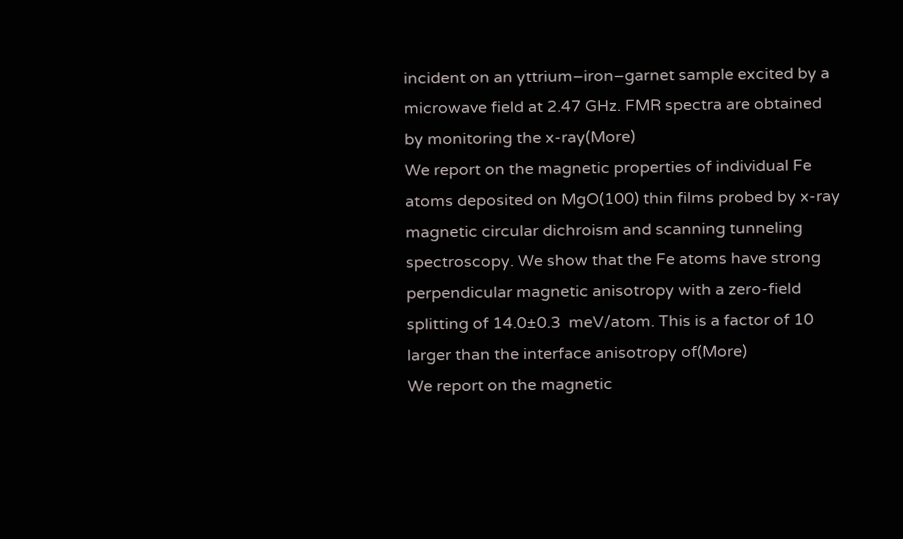incident on an yttrium–iron–garnet sample excited by a microwave field at 2.47 GHz. FMR spectra are obtained by monitoring the x-ray(More)
We report on the magnetic properties of individual Fe atoms deposited on MgO(100) thin films probed by x-ray magnetic circular dichroism and scanning tunneling spectroscopy. We show that the Fe atoms have strong perpendicular magnetic anisotropy with a zero-field splitting of 14.0±0.3  meV/atom. This is a factor of 10 larger than the interface anisotropy of(More)
We report on the magnetic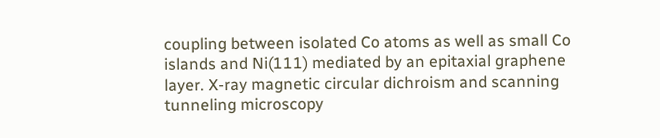coupling between isolated Co atoms as well as small Co islands and Ni(111) mediated by an epitaxial graphene layer. X-ray magnetic circular dichroism and scanning tunneling microscopy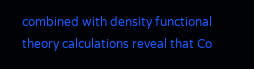combined with density functional theory calculations reveal that Co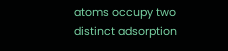atoms occupy two distinct adsorption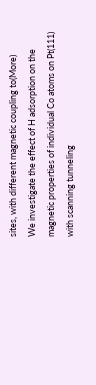sites, with different magnetic coupling to(More)
We investigate the effect of H adsorption on the magnetic properties of individual Co atoms on Pt(111) with scanning tunneling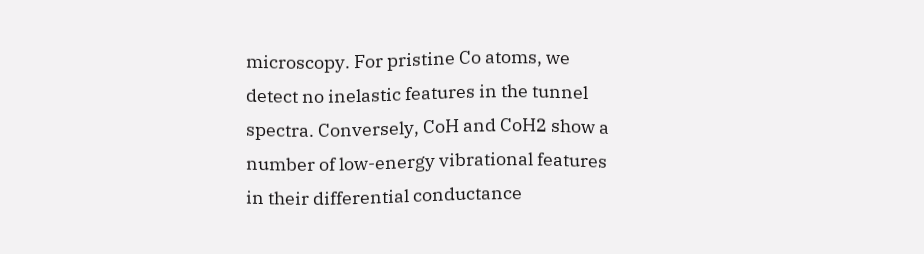microscopy. For pristine Co atoms, we detect no inelastic features in the tunnel spectra. Conversely, CoH and CoH2 show a number of low-energy vibrational features in their differential conductance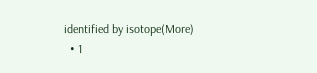identified by isotope(More)
  • 1